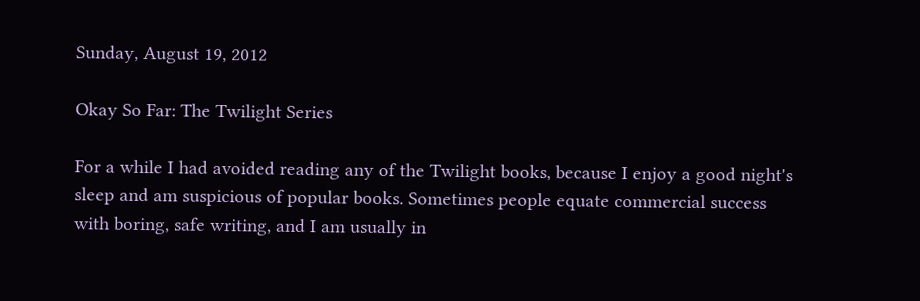Sunday, August 19, 2012

Okay So Far: The Twilight Series

For a while I had avoided reading any of the Twilight books, because I enjoy a good night's sleep and am suspicious of popular books. Sometimes people equate commercial success with boring, safe writing, and I am usually in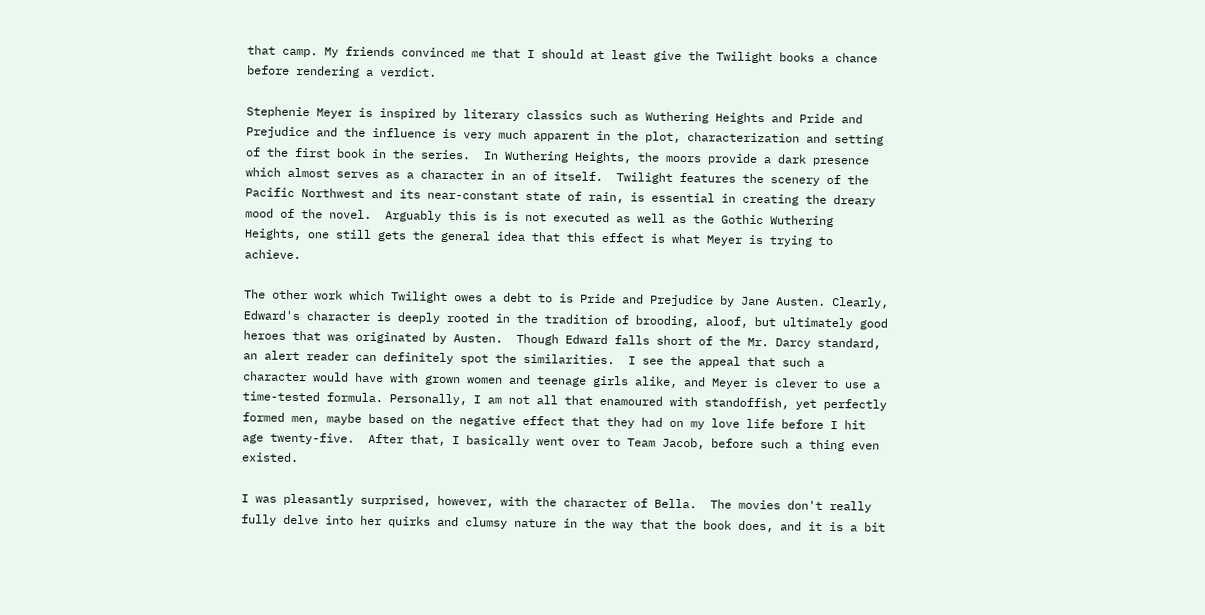that camp. My friends convinced me that I should at least give the Twilight books a chance before rendering a verdict.

Stephenie Meyer is inspired by literary classics such as Wuthering Heights and Pride and Prejudice and the influence is very much apparent in the plot, characterization and setting of the first book in the series.  In Wuthering Heights, the moors provide a dark presence which almost serves as a character in an of itself.  Twilight features the scenery of the Pacific Northwest and its near-constant state of rain, is essential in creating the dreary mood of the novel.  Arguably this is is not executed as well as the Gothic Wuthering Heights, one still gets the general idea that this effect is what Meyer is trying to achieve.

The other work which Twilight owes a debt to is Pride and Prejudice by Jane Austen. Clearly, Edward's character is deeply rooted in the tradition of brooding, aloof, but ultimately good heroes that was originated by Austen.  Though Edward falls short of the Mr. Darcy standard, an alert reader can definitely spot the similarities.  I see the appeal that such a character would have with grown women and teenage girls alike, and Meyer is clever to use a time-tested formula. Personally, I am not all that enamoured with standoffish, yet perfectly formed men, maybe based on the negative effect that they had on my love life before I hit age twenty-five.  After that, I basically went over to Team Jacob, before such a thing even existed.

I was pleasantly surprised, however, with the character of Bella.  The movies don't really fully delve into her quirks and clumsy nature in the way that the book does, and it is a bit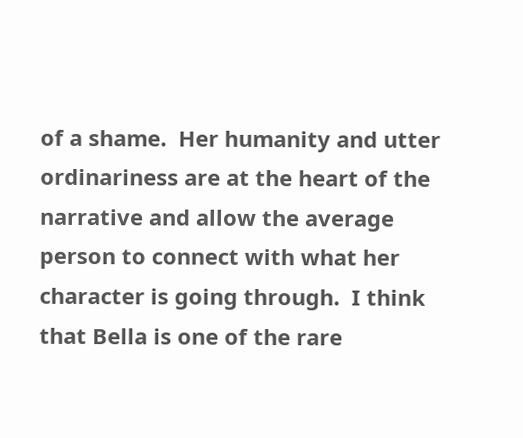of a shame.  Her humanity and utter ordinariness are at the heart of the narrative and allow the average person to connect with what her character is going through.  I think that Bella is one of the rare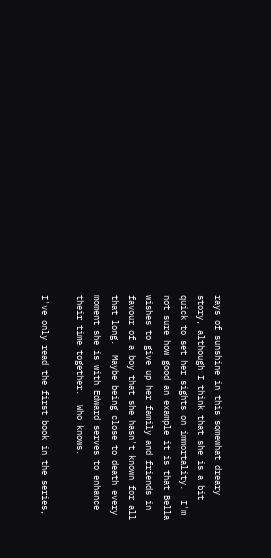rays of sunshine in this somewhat dreary story, although I think that she is a bit quick to set her sights on immortality.  I'm not sure how good an example it is that Bella wishes to give up her family and friends in favour of a boy that she hasn't known for all that long.  Maybe being close to death every moment she is with Edward serves to enhance their time together.  Who knows.

I've only read the first book in the series,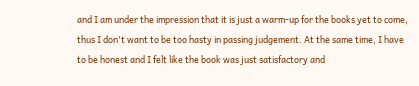and I am under the impression that it is just a warm-up for the books yet to come, thus I don't want to be too hasty in passing judgement. At the same time, I have to be honest and I felt like the book was just satisfactory and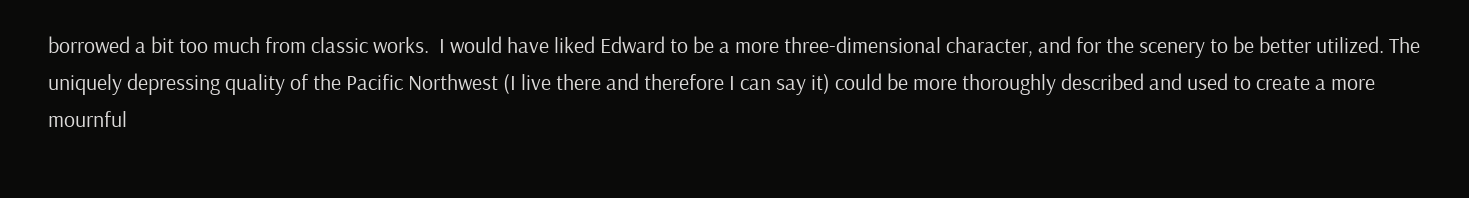borrowed a bit too much from classic works.  I would have liked Edward to be a more three-dimensional character, and for the scenery to be better utilized. The uniquely depressing quality of the Pacific Northwest (I live there and therefore I can say it) could be more thoroughly described and used to create a more mournful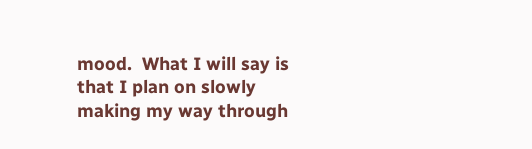mood.  What I will say is that I plan on slowly making my way through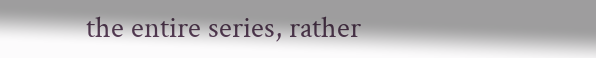the entire series, rather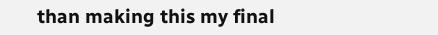than making this my final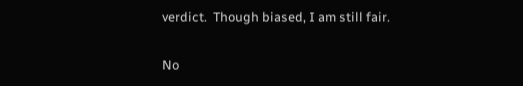verdict.  Though biased, I am still fair.

No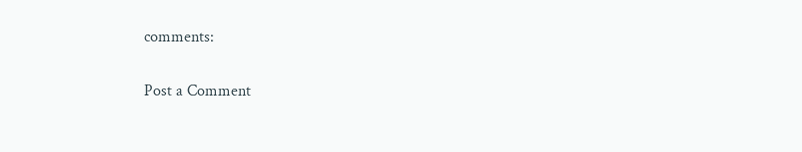comments:

Post a Comment